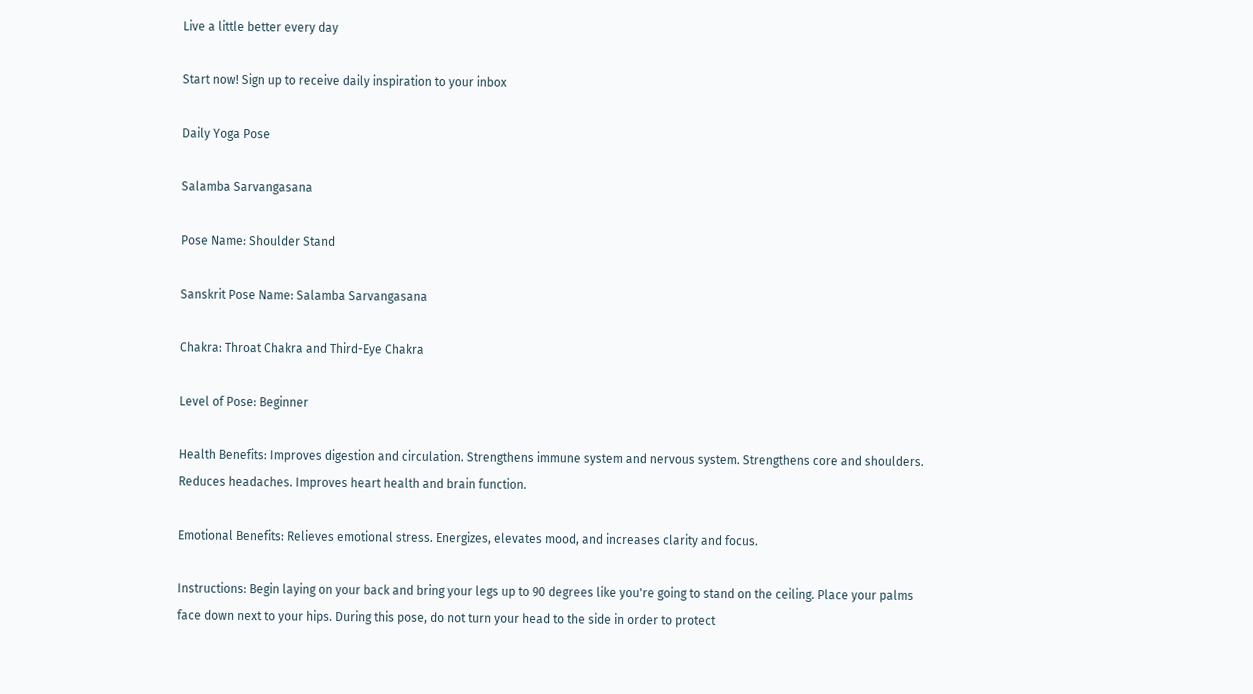Live a little better every day

Start now! Sign up to receive daily inspiration to your inbox

Daily Yoga Pose

Salamba Sarvangasana

Pose Name: Shoulder Stand

Sanskrit Pose Name: Salamba Sarvangasana

Chakra: Throat Chakra and Third-Eye Chakra

Level of Pose: Beginner

Health Benefits: Improves digestion and circulation. Strengthens immune system and nervous system. Strengthens core and shoulders. Reduces headaches. Improves heart health and brain function.

Emotional Benefits: Relieves emotional stress. Energizes, elevates mood, and increases clarity and focus.

Instructions: Begin laying on your back and bring your legs up to 90 degrees like you're going to stand on the ceiling. Place your palms face down next to your hips. During this pose, do not turn your head to the side in order to protect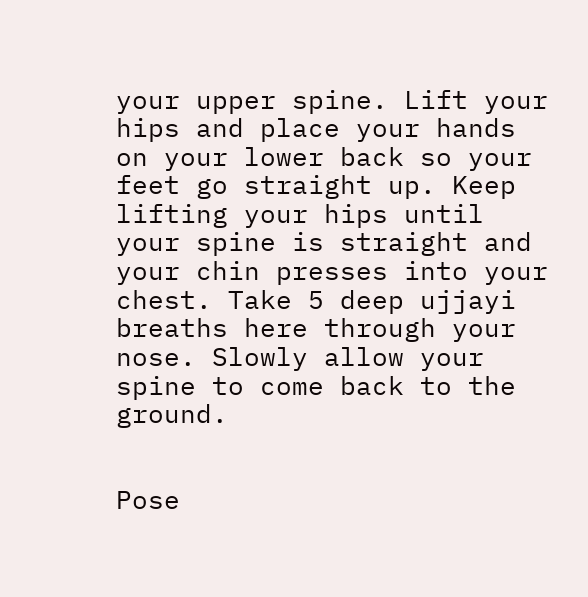your upper spine. Lift your hips and place your hands on your lower back so your feet go straight up. Keep lifting your hips until your spine is straight and your chin presses into your chest. Take 5 deep ujjayi breaths here through your nose. Slowly allow your spine to come back to the ground.


Pose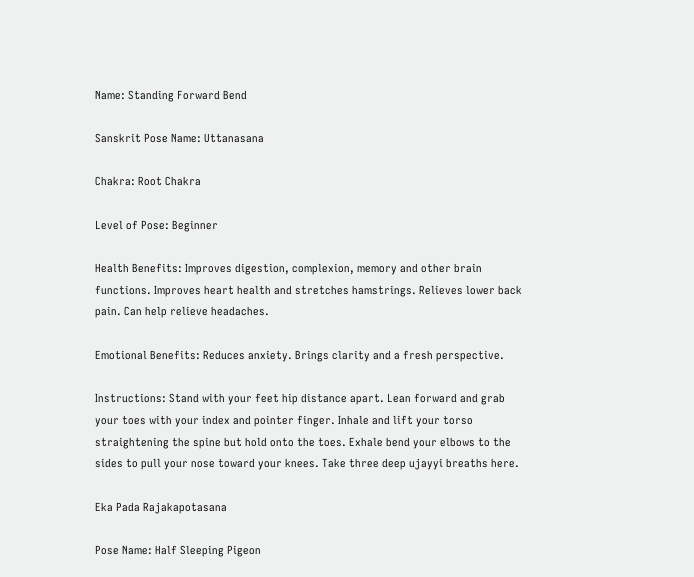Name: Standing Forward Bend

Sanskrit Pose Name: Uttanasana

Chakra: Root Chakra

Level of Pose: Beginner

Health Benefits: Improves digestion, complexion, memory and other brain functions. Improves heart health and stretches hamstrings. Relieves lower back pain. Can help relieve headaches.

Emotional Benefits: Reduces anxiety. Brings clarity and a fresh perspective.

Instructions: Stand with your feet hip distance apart. Lean forward and grab your toes with your index and pointer finger. Inhale and lift your torso straightening the spine but hold onto the toes. Exhale bend your elbows to the sides to pull your nose toward your knees. Take three deep ujayyi breaths here.

Eka Pada Rajakapotasana

Pose Name: Half Sleeping Pigeon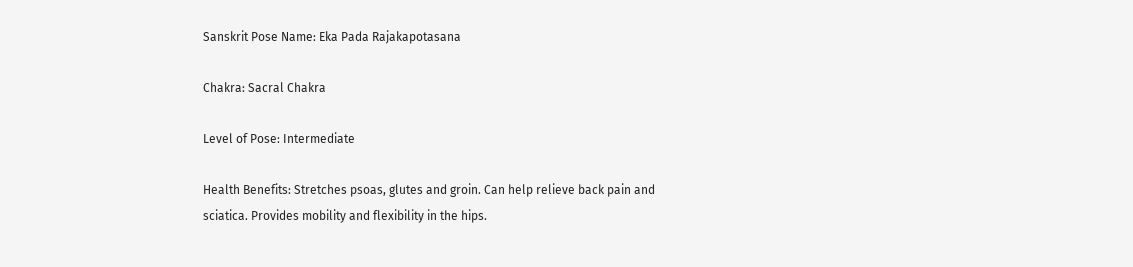Sanskrit Pose Name: Eka Pada Rajakapotasana

Chakra: Sacral Chakra

Level of Pose: Intermediate

Health Benefits: Stretches psoas, glutes and groin. Can help relieve back pain and sciatica. Provides mobility and flexibility in the hips.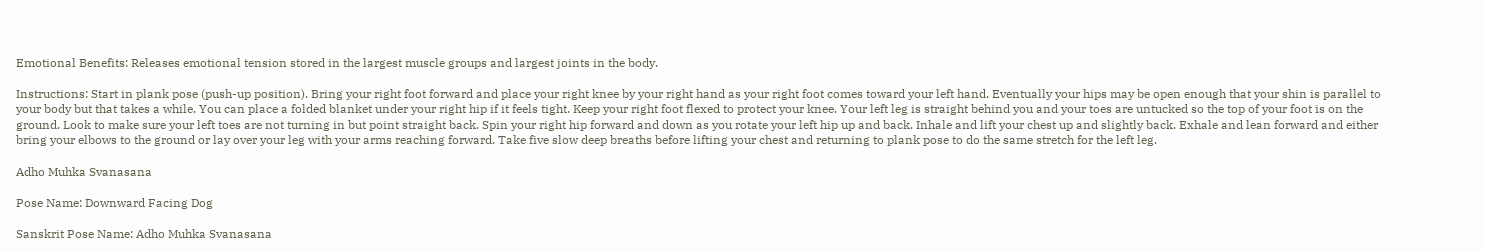Emotional Benefits: Releases emotional tension stored in the largest muscle groups and largest joints in the body.

Instructions: Start in plank pose (push-up position). Bring your right foot forward and place your right knee by your right hand as your right foot comes toward your left hand. Eventually your hips may be open enough that your shin is parallel to your body but that takes a while. You can place a folded blanket under your right hip if it feels tight. Keep your right foot flexed to protect your knee. Your left leg is straight behind you and your toes are untucked so the top of your foot is on the ground. Look to make sure your left toes are not turning in but point straight back. Spin your right hip forward and down as you rotate your left hip up and back. Inhale and lift your chest up and slightly back. Exhale and lean forward and either bring your elbows to the ground or lay over your leg with your arms reaching forward. Take five slow deep breaths before lifting your chest and returning to plank pose to do the same stretch for the left leg.

Adho Muhka Svanasana

Pose Name: Downward Facing Dog

Sanskrit Pose Name: Adho Muhka Svanasana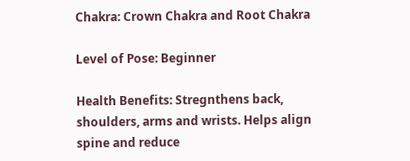Chakra: Crown Chakra and Root Chakra

Level of Pose: Beginner

Health Benefits: Stregnthens back, shoulders, arms and wrists. Helps align spine and reduce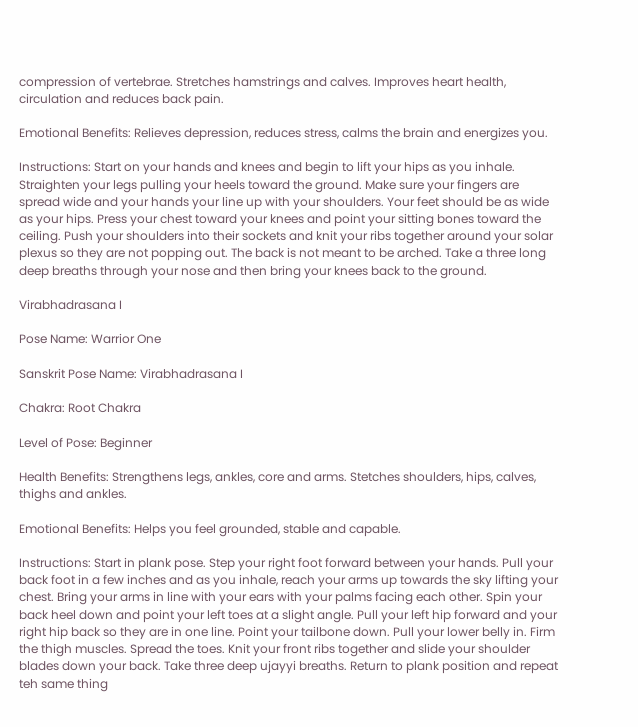compression of vertebrae. Stretches hamstrings and calves. Improves heart health, circulation and reduces back pain.

Emotional Benefits: Relieves depression, reduces stress, calms the brain and energizes you.

Instructions: Start on your hands and knees and begin to lift your hips as you inhale. Straighten your legs pulling your heels toward the ground. Make sure your fingers are spread wide and your hands your line up with your shoulders. Your feet should be as wide as your hips. Press your chest toward your knees and point your sitting bones toward the ceiling. Push your shoulders into their sockets and knit your ribs together around your solar plexus so they are not popping out. The back is not meant to be arched. Take a three long deep breaths through your nose and then bring your knees back to the ground.

Virabhadrasana I

Pose Name: Warrior One

Sanskrit Pose Name: Virabhadrasana I

Chakra: Root Chakra

Level of Pose: Beginner

Health Benefits: Strengthens legs, ankles, core and arms. Stetches shoulders, hips, calves, thighs and ankles.

Emotional Benefits: Helps you feel grounded, stable and capable.

Instructions: Start in plank pose. Step your right foot forward between your hands. Pull your back foot in a few inches and as you inhale, reach your arms up towards the sky lifting your chest. Bring your arms in line with your ears with your palms facing each other. Spin your back heel down and point your left toes at a slight angle. Pull your left hip forward and your right hip back so they are in one line. Point your tailbone down. Pull your lower belly in. Firm the thigh muscles. Spread the toes. Knit your front ribs together and slide your shoulder blades down your back. Take three deep ujayyi breaths. Return to plank position and repeat teh same thing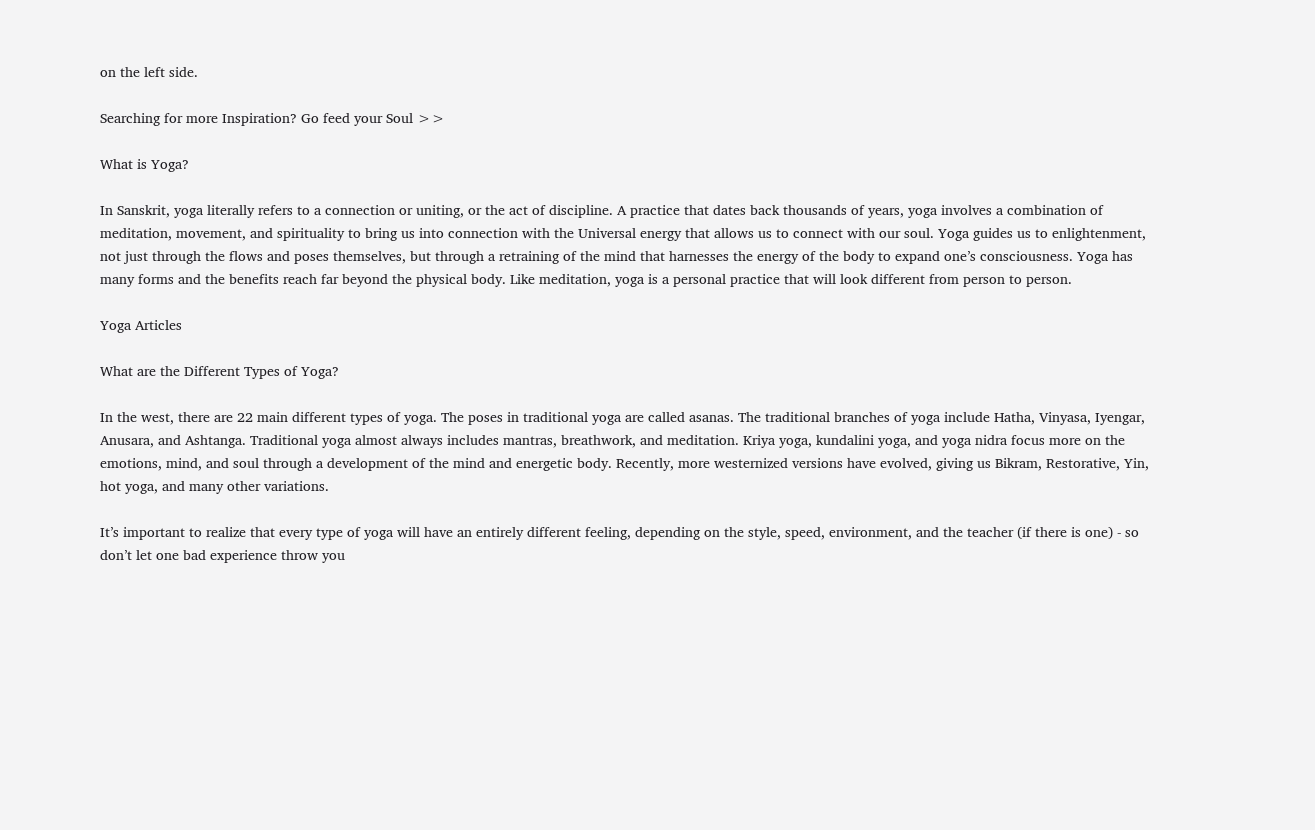on the left side.

Searching for more Inspiration? Go feed your Soul >>

What is Yoga?

In Sanskrit, yoga literally refers to a connection or uniting, or the act of discipline. A practice that dates back thousands of years, yoga involves a combination of meditation, movement, and spirituality to bring us into connection with the Universal energy that allows us to connect with our soul. Yoga guides us to enlightenment, not just through the flows and poses themselves, but through a retraining of the mind that harnesses the energy of the body to expand one’s consciousness. Yoga has many forms and the benefits reach far beyond the physical body. Like meditation, yoga is a personal practice that will look different from person to person.

Yoga Articles

What are the Different Types of Yoga?

In the west, there are 22 main different types of yoga. The poses in traditional yoga are called asanas. The traditional branches of yoga include Hatha, Vinyasa, Iyengar, Anusara, and Ashtanga. Traditional yoga almost always includes mantras, breathwork, and meditation. Kriya yoga, kundalini yoga, and yoga nidra focus more on the emotions, mind, and soul through a development of the mind and energetic body. Recently, more westernized versions have evolved, giving us Bikram, Restorative, Yin, hot yoga, and many other variations.

It’s important to realize that every type of yoga will have an entirely different feeling, depending on the style, speed, environment, and the teacher (if there is one) - so don’t let one bad experience throw you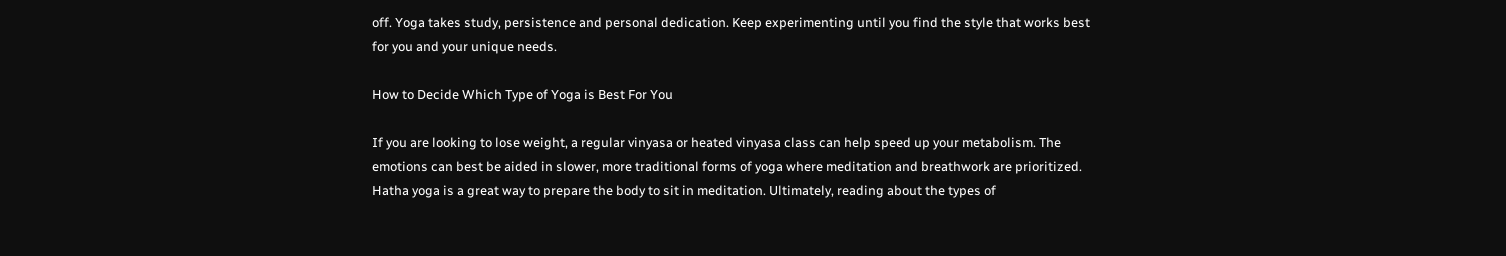off. Yoga takes study, persistence and personal dedication. Keep experimenting until you find the style that works best for you and your unique needs.

How to Decide Which Type of Yoga is Best For You

If you are looking to lose weight, a regular vinyasa or heated vinyasa class can help speed up your metabolism. The emotions can best be aided in slower, more traditional forms of yoga where meditation and breathwork are prioritized. Hatha yoga is a great way to prepare the body to sit in meditation. Ultimately, reading about the types of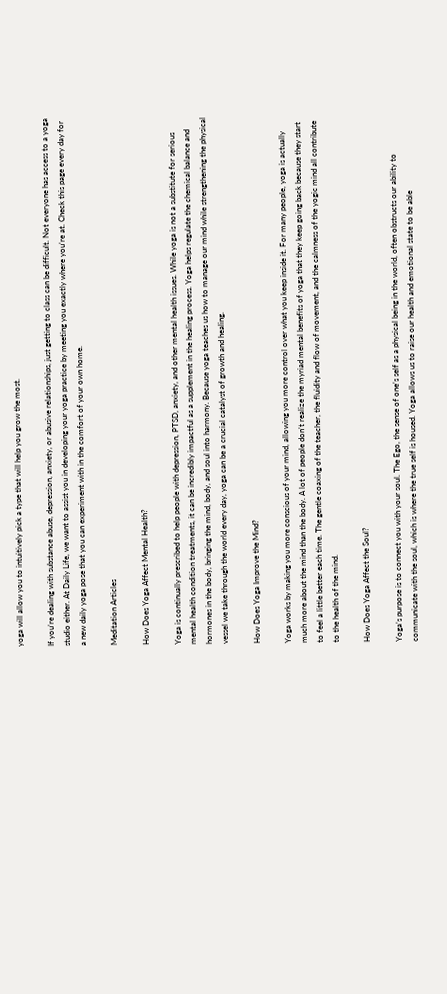yoga will allow you to intuitively pick a type that will help you grow the most.

If you’re dealing with substance abuse, depression, anxiety, or abusive relationships, just getting to class can be difficult. Not everyone has access to a yoga studio either. At Daily Life, we want to assist you in developing your yoga practice by meeting you exactly where you’re at. Check this page every day for a new daily yoga pose that you can experiment with in the comfort of your own home.

Meditation Articles

How Does Yoga Affect Mental Health?

Yoga is continually prescribed to help people with depression, PTSD, anxiety, and other mental health issues. While yoga is not a substitute for serious mental health condition treatments, it can be incredibly impactful as a supplement in the healing process. Yoga helps regulate the chemical balance and hormones in the body, bringing the mind, body, and soul into harmony. Because yoga teaches us how to manage our mind while strengthening the physical vessel we take through the world every day, yoga can be a crucial catalyst of growth and healing.

How Does Yoga Improve the Mind?

Yoga works by making you more conscious of your mind, allowing you more control over what you keep inside it. For many people, yoga is actually much more about the mind than the body. A lot of people don’t realize the myriad mental benefits of yoga that they keep going back because they start to feel a little better each time. The gentle coaxing of the teacher, the fluidity and flow of movement, and the calmness of the yogic mind all contribute to the health of the mind.

How Does Yoga Affect the Soul?

Yoga’s purpose is to connect you with your soul. The Ego, the sense of one’s self as a physical being in the world, often obstructs our ability to communicate with the soul, which is where the true self is housed. Yoga allows us to raise our health and emotional state to be able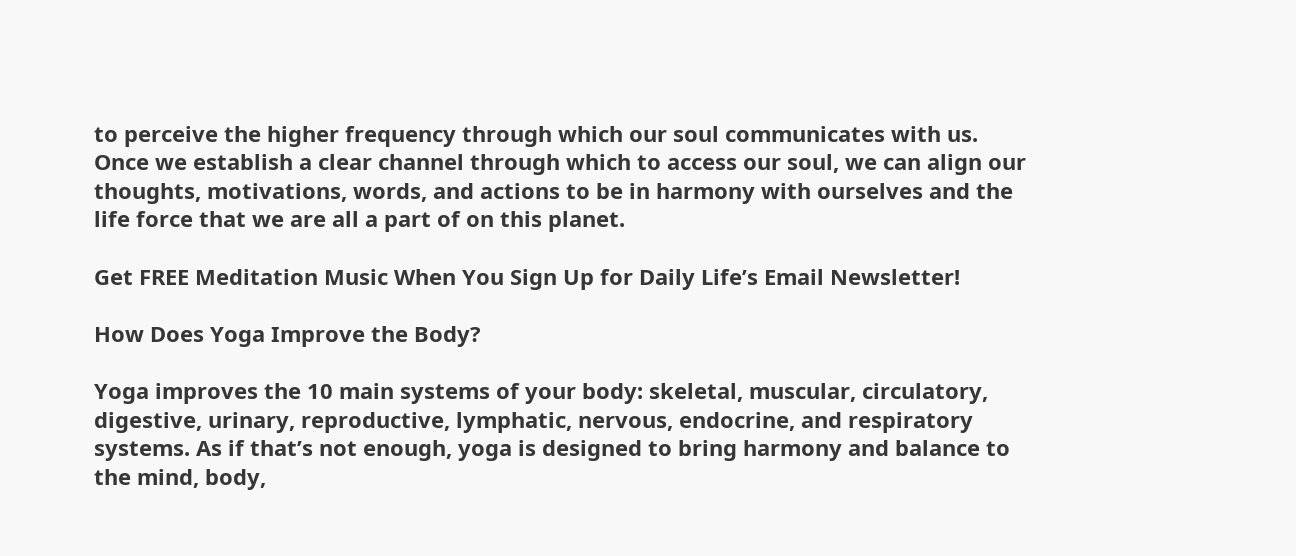to perceive the higher frequency through which our soul communicates with us. Once we establish a clear channel through which to access our soul, we can align our thoughts, motivations, words, and actions to be in harmony with ourselves and the life force that we are all a part of on this planet.

Get FREE Meditation Music When You Sign Up for Daily Life’s Email Newsletter!

How Does Yoga Improve the Body?

Yoga improves the 10 main systems of your body: skeletal, muscular, circulatory, digestive, urinary, reproductive, lymphatic, nervous, endocrine, and respiratory systems. As if that’s not enough, yoga is designed to bring harmony and balance to the mind, body,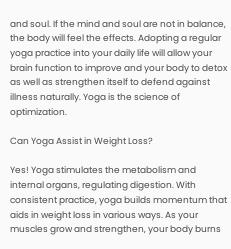and soul. If the mind and soul are not in balance, the body will feel the effects. Adopting a regular yoga practice into your daily life will allow your brain function to improve and your body to detox as well as strengthen itself to defend against illness naturally. Yoga is the science of optimization.

Can Yoga Assist in Weight Loss?

Yes! Yoga stimulates the metabolism and internal organs, regulating digestion. With consistent practice, yoga builds momentum that aids in weight loss in various ways. As your muscles grow and strengthen, your body burns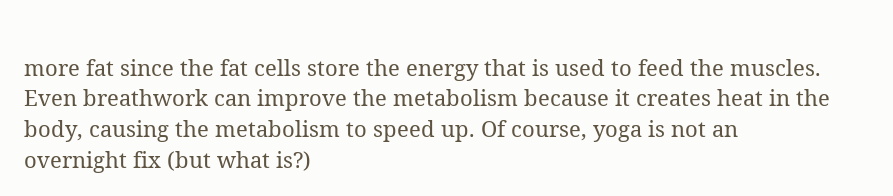more fat since the fat cells store the energy that is used to feed the muscles. Even breathwork can improve the metabolism because it creates heat in the body, causing the metabolism to speed up. Of course, yoga is not an overnight fix (but what is?)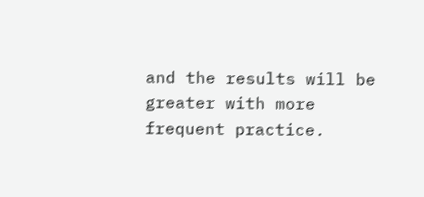and the results will be greater with more frequent practice.